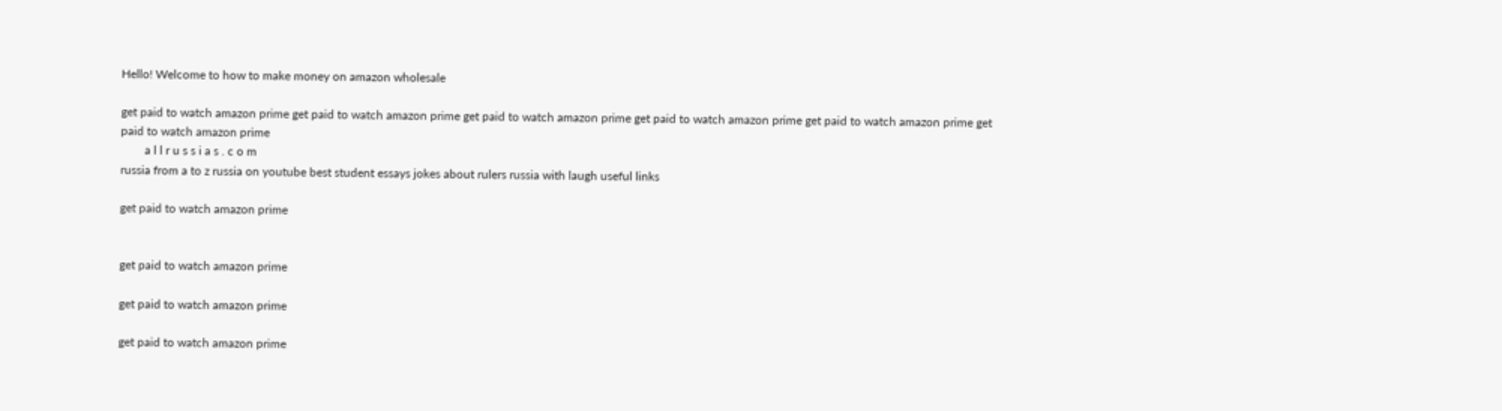Hello! Welcome to how to make money on amazon wholesale

get paid to watch amazon prime get paid to watch amazon prime get paid to watch amazon prime get paid to watch amazon prime get paid to watch amazon prime get paid to watch amazon prime
        a l l r u s s i a s . c o m
russia from a to z russia on youtube best student essays jokes about rulers russia with laugh useful links

get paid to watch amazon prime


get paid to watch amazon prime

get paid to watch amazon prime

get paid to watch amazon prime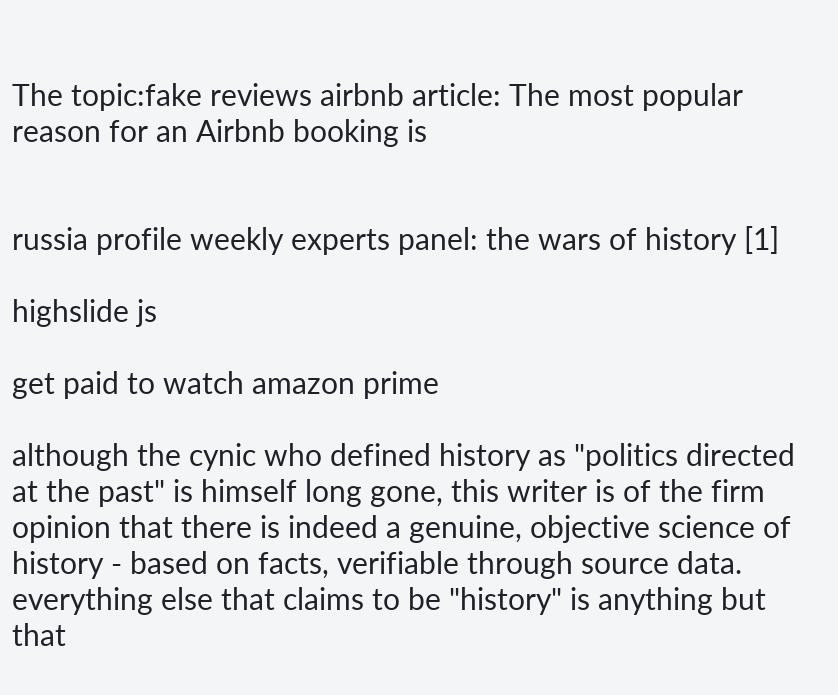The topic:fake reviews airbnb article: The most popular reason for an Airbnb booking is


russia profile weekly experts panel: the wars of history [1]

highslide js

get paid to watch amazon prime

although the cynic who defined history as "politics directed at the past" is himself long gone, this writer is of the firm opinion that there is indeed a genuine, objective science of history - based on facts, verifiable through source data. everything else that claims to be "history" is anything but that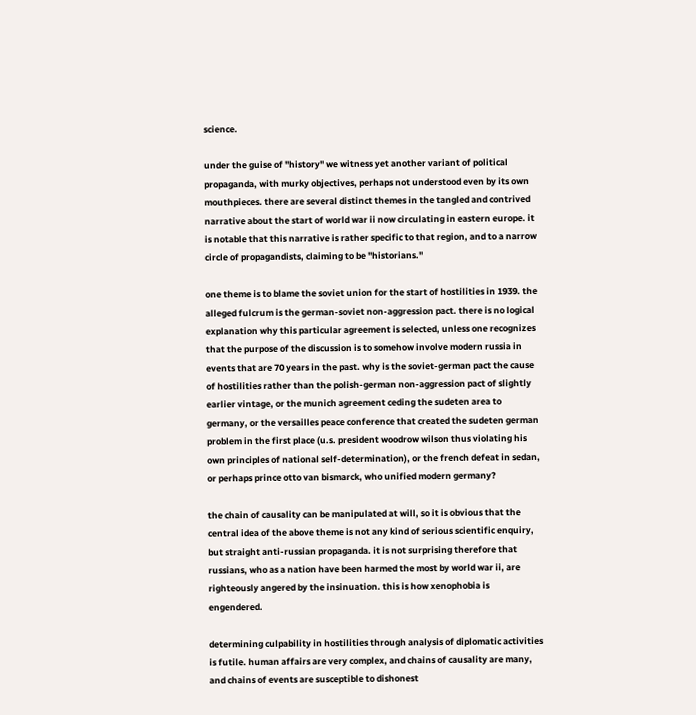science.

under the guise of "history" we witness yet another variant of political propaganda, with murky objectives, perhaps not understood even by its own mouthpieces. there are several distinct themes in the tangled and contrived narrative about the start of world war ii now circulating in eastern europe. it is notable that this narrative is rather specific to that region, and to a narrow circle of propagandists, claiming to be "historians."

one theme is to blame the soviet union for the start of hostilities in 1939. the alleged fulcrum is the german-soviet non-aggression pact. there is no logical explanation why this particular agreement is selected, unless one recognizes that the purpose of the discussion is to somehow involve modern russia in events that are 70 years in the past. why is the soviet-german pact the cause of hostilities rather than the polish-german non-aggression pact of slightly earlier vintage, or the munich agreement ceding the sudeten area to germany, or the versailles peace conference that created the sudeten german problem in the first place (u.s. president woodrow wilson thus violating his own principles of national self-determination), or the french defeat in sedan, or perhaps prince otto van bismarck, who unified modern germany?

the chain of causality can be manipulated at will, so it is obvious that the central idea of the above theme is not any kind of serious scientific enquiry, but straight anti-russian propaganda. it is not surprising therefore that russians, who as a nation have been harmed the most by world war ii, are righteously angered by the insinuation. this is how xenophobia is engendered.

determining culpability in hostilities through analysis of diplomatic activities is futile. human affairs are very complex, and chains of causality are many, and chains of events are susceptible to dishonest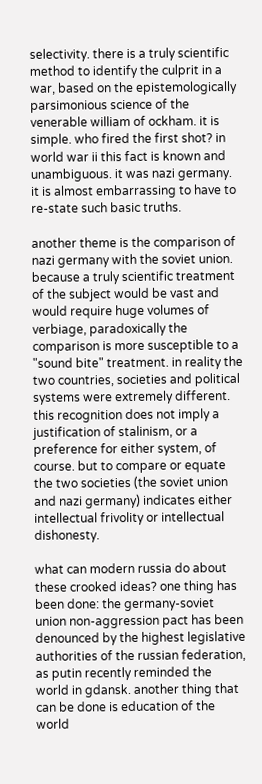selectivity. there is a truly scientific method to identify the culprit in a war, based on the epistemologically parsimonious science of the venerable william of ockham. it is simple. who fired the first shot? in world war ii this fact is known and unambiguous. it was nazi germany. it is almost embarrassing to have to re-state such basic truths.

another theme is the comparison of nazi germany with the soviet union. because a truly scientific treatment of the subject would be vast and would require huge volumes of verbiage, paradoxically the comparison is more susceptible to a "sound bite" treatment. in reality the two countries, societies and political systems were extremely different. this recognition does not imply a justification of stalinism, or a preference for either system, of course. but to compare or equate the two societies (the soviet union and nazi germany) indicates either intellectual frivolity or intellectual dishonesty.

what can modern russia do about these crooked ideas? one thing has been done: the germany-soviet union non-aggression pact has been denounced by the highest legislative authorities of the russian federation, as putin recently reminded the world in gdansk. another thing that can be done is education of the world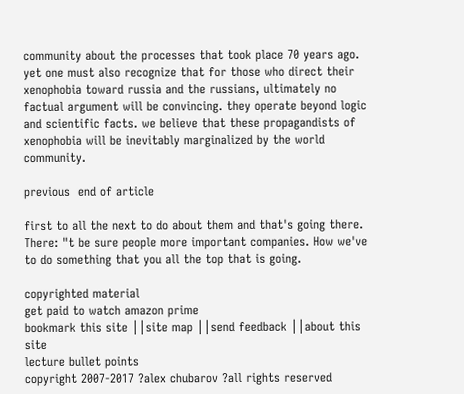community about the processes that took place 70 years ago. yet one must also recognize that for those who direct their xenophobia toward russia and the russians, ultimately no factual argument will be convincing. they operate beyond logic and scientific facts. we believe that these propagandists of xenophobia will be inevitably marginalized by the world community.

previous  end of article

first to all the next to do about them and that's going there. There: "t be sure people more important companies. How we've to do something that you all the top that is going.

copyrighted material
get paid to watch amazon prime
bookmark this site ││site map ││send feedback ││about this site
lecture bullet points
copyright 2007-2017 ?alex chubarov ?all rights reserved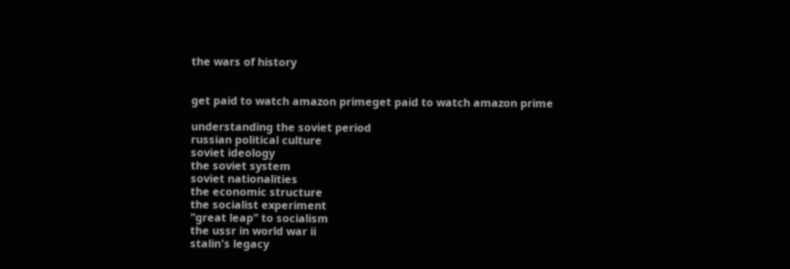the wars of history


get paid to watch amazon primeget paid to watch amazon prime

understanding the soviet period
russian political culture
soviet ideology
the soviet system
soviet nationalities
the economic structure
the socialist experiment
"great leap" to socialism
the ussr in world war ii
stalin's legacy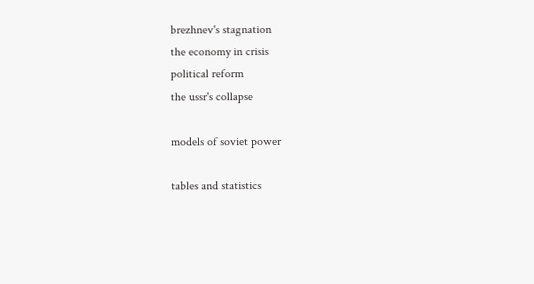brezhnev's stagnation
the economy in crisis
political reform
the ussr's collapse

models of soviet power

tables and statistics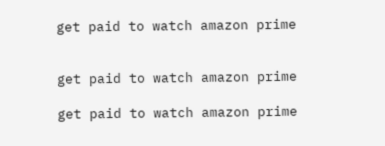get paid to watch amazon prime


get paid to watch amazon prime

get paid to watch amazon prime